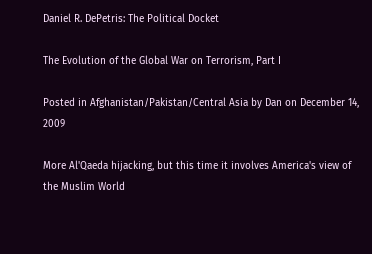Daniel R. DePetris: The Political Docket

The Evolution of the Global War on Terrorism, Part I

Posted in Afghanistan/Pakistan/Central Asia by Dan on December 14, 2009

More Al'Qaeda hijacking, but this time it involves America's view of the Muslim World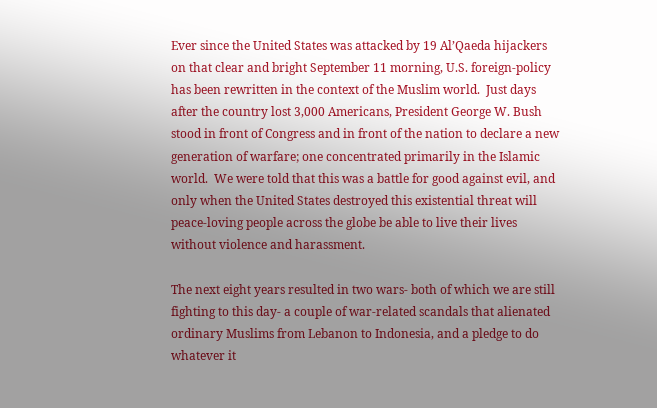Ever since the United States was attacked by 19 Al’Qaeda hijackers on that clear and bright September 11 morning, U.S. foreign-policy has been rewritten in the context of the Muslim world.  Just days after the country lost 3,000 Americans, President George W. Bush stood in front of Congress and in front of the nation to declare a new generation of warfare; one concentrated primarily in the Islamic world.  We were told that this was a battle for good against evil, and only when the United States destroyed this existential threat will peace-loving people across the globe be able to live their lives without violence and harassment.

The next eight years resulted in two wars- both of which we are still fighting to this day- a couple of war-related scandals that alienated ordinary Muslims from Lebanon to Indonesia, and a pledge to do whatever it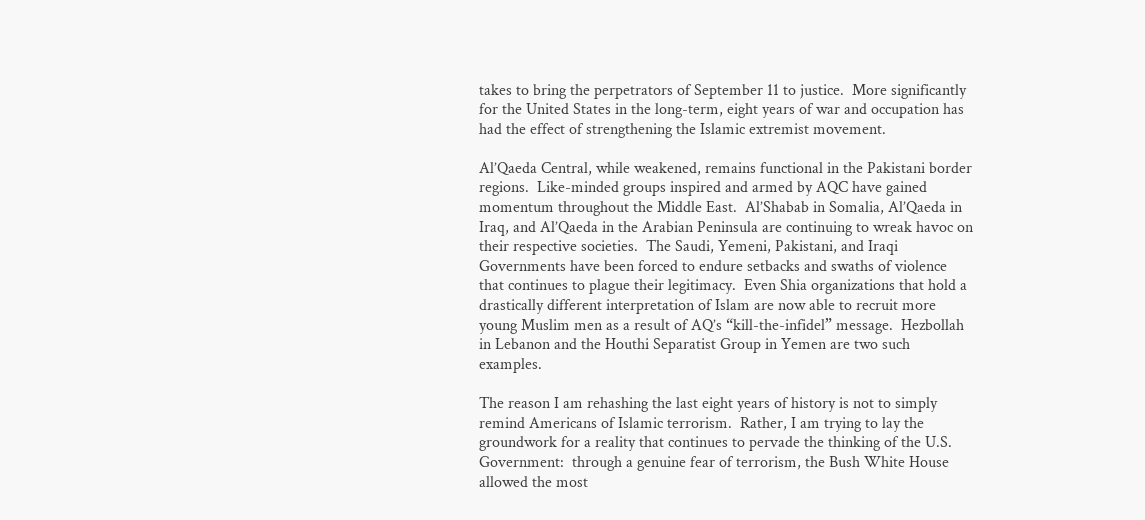takes to bring the perpetrators of September 11 to justice.  More significantly for the United States in the long-term, eight years of war and occupation has had the effect of strengthening the Islamic extremist movement.

Al’Qaeda Central, while weakened, remains functional in the Pakistani border regions.  Like-minded groups inspired and armed by AQC have gained momentum throughout the Middle East.  Al’Shabab in Somalia, Al’Qaeda in Iraq, and Al’Qaeda in the Arabian Peninsula are continuing to wreak havoc on their respective societies.  The Saudi, Yemeni, Pakistani, and Iraqi Governments have been forced to endure setbacks and swaths of violence that continues to plague their legitimacy.  Even Shia organizations that hold a drastically different interpretation of Islam are now able to recruit more young Muslim men as a result of AQ’s “kill-the-infidel” message.  Hezbollah in Lebanon and the Houthi Separatist Group in Yemen are two such examples.

The reason I am rehashing the last eight years of history is not to simply remind Americans of Islamic terrorism.  Rather, I am trying to lay the groundwork for a reality that continues to pervade the thinking of the U.S. Government:  through a genuine fear of terrorism, the Bush White House allowed the most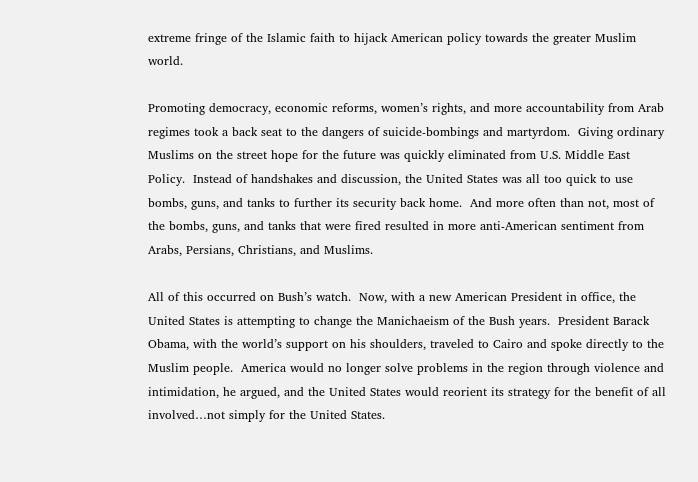extreme fringe of the Islamic faith to hijack American policy towards the greater Muslim world.

Promoting democracy, economic reforms, women’s rights, and more accountability from Arab regimes took a back seat to the dangers of suicide-bombings and martyrdom.  Giving ordinary Muslims on the street hope for the future was quickly eliminated from U.S. Middle East Policy.  Instead of handshakes and discussion, the United States was all too quick to use bombs, guns, and tanks to further its security back home.  And more often than not, most of the bombs, guns, and tanks that were fired resulted in more anti-American sentiment from Arabs, Persians, Christians, and Muslims.

All of this occurred on Bush’s watch.  Now, with a new American President in office, the United States is attempting to change the Manichaeism of the Bush years.  President Barack Obama, with the world’s support on his shoulders, traveled to Cairo and spoke directly to the Muslim people.  America would no longer solve problems in the region through violence and intimidation, he argued, and the United States would reorient its strategy for the benefit of all involved…not simply for the United States.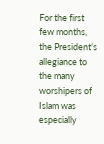For the first few months, the President’s allegiance to the many worshipers of Islam was especially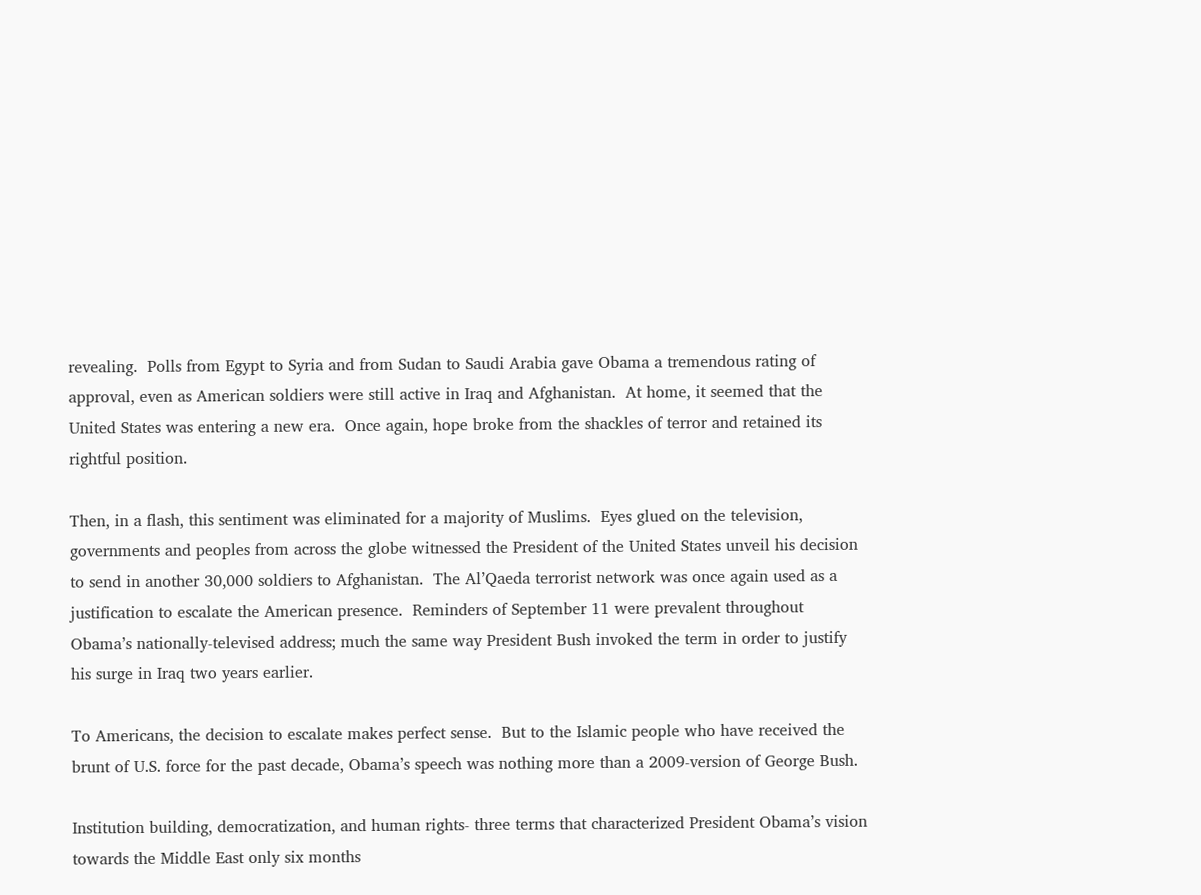revealing.  Polls from Egypt to Syria and from Sudan to Saudi Arabia gave Obama a tremendous rating of approval, even as American soldiers were still active in Iraq and Afghanistan.  At home, it seemed that the United States was entering a new era.  Once again, hope broke from the shackles of terror and retained its rightful position.

Then, in a flash, this sentiment was eliminated for a majority of Muslims.  Eyes glued on the television, governments and peoples from across the globe witnessed the President of the United States unveil his decision to send in another 30,000 soldiers to Afghanistan.  The Al’Qaeda terrorist network was once again used as a justification to escalate the American presence.  Reminders of September 11 were prevalent throughout Obama’s nationally-televised address; much the same way President Bush invoked the term in order to justify his surge in Iraq two years earlier.

To Americans, the decision to escalate makes perfect sense.  But to the Islamic people who have received the brunt of U.S. force for the past decade, Obama’s speech was nothing more than a 2009-version of George Bush.

Institution building, democratization, and human rights- three terms that characterized President Obama’s vision towards the Middle East only six months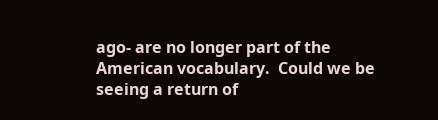ago- are no longer part of the American vocabulary.  Could we be seeing a return of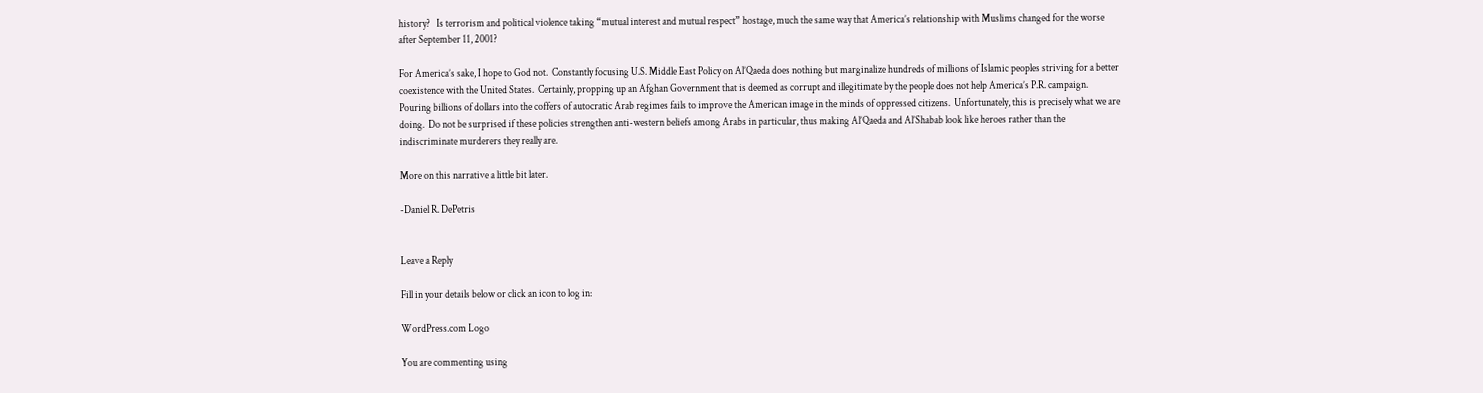history?   Is terrorism and political violence taking “mutual interest and mutual respect” hostage, much the same way that America’s relationship with Muslims changed for the worse after September 11, 2001?

For America’s sake, I hope to God not.  Constantly focusing U.S. Middle East Policy on Al’Qaeda does nothing but marginalize hundreds of millions of Islamic peoples striving for a better coexistence with the United States.  Certainly, propping up an Afghan Government that is deemed as corrupt and illegitimate by the people does not help America’s P.R. campaign.   Pouring billions of dollars into the coffers of autocratic Arab regimes fails to improve the American image in the minds of oppressed citizens.  Unfortunately, this is precisely what we are doing.  Do not be surprised if these policies strengthen anti-western beliefs among Arabs in particular, thus making Al’Qaeda and Al’Shabab look like heroes rather than the indiscriminate murderers they really are.

More on this narrative a little bit later.

-Daniel R. DePetris


Leave a Reply

Fill in your details below or click an icon to log in:

WordPress.com Logo

You are commenting using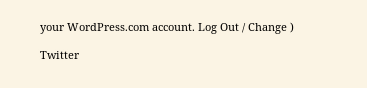your WordPress.com account. Log Out / Change )

Twitter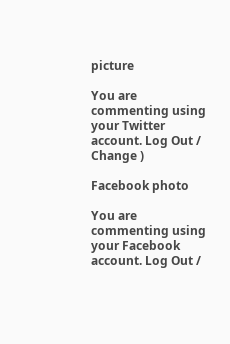picture

You are commenting using your Twitter account. Log Out / Change )

Facebook photo

You are commenting using your Facebook account. Log Out /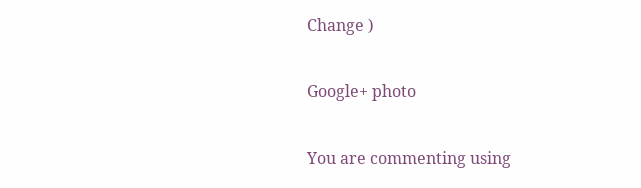Change )

Google+ photo

You are commenting using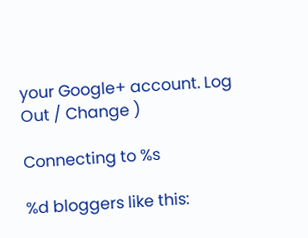your Google+ account. Log Out / Change )

Connecting to %s

%d bloggers like this: